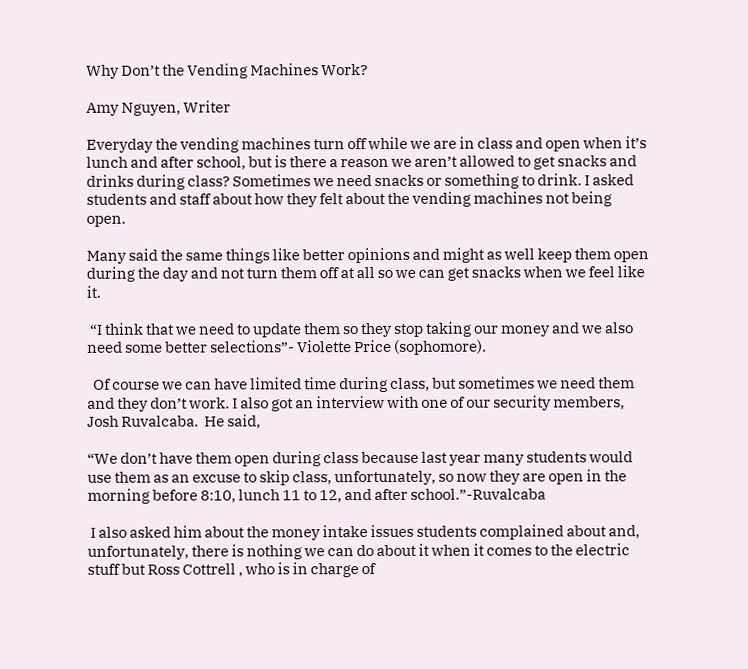Why Don’t the Vending Machines Work?

Amy Nguyen, Writer

Everyday the vending machines turn off while we are in class and open when it’s lunch and after school, but is there a reason we aren’t allowed to get snacks and drinks during class? Sometimes we need snacks or something to drink. I asked  students and staff about how they felt about the vending machines not being open.

Many said the same things like better opinions and might as well keep them open during the day and not turn them off at all so we can get snacks when we feel like it.

 “I think that we need to update them so they stop taking our money and we also need some better selections”- Violette Price (sophomore).

  Of course we can have limited time during class, but sometimes we need them and they don’t work. I also got an interview with one of our security members, Josh Ruvalcaba.  He said,

“We don’t have them open during class because last year many students would use them as an excuse to skip class, unfortunately, so now they are open in the morning before 8:10, lunch 11 to 12, and after school.”-Ruvalcaba

 I also asked him about the money intake issues students complained about and, unfortunately, there is nothing we can do about it when it comes to the electric stuff but Ross Cottrell , who is in charge of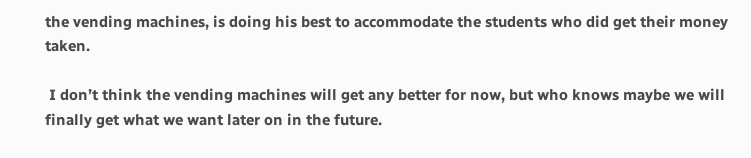the vending machines, is doing his best to accommodate the students who did get their money taken.

 I don’t think the vending machines will get any better for now, but who knows maybe we will finally get what we want later on in the future.